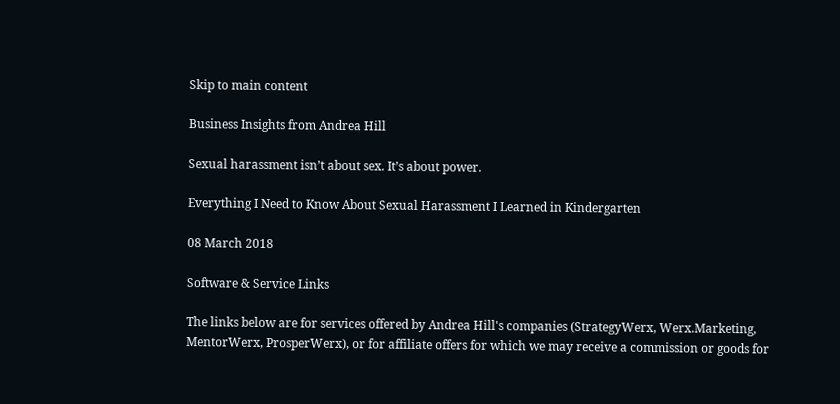Skip to main content

Business Insights from Andrea Hill

Sexual harassment isn’t about sex. It’s about power.

Everything I Need to Know About Sexual Harassment I Learned in Kindergarten

08 March 2018

Software & Service Links

The links below are for services offered by Andrea Hill's companies (StrategyWerx, Werx.Marketing, MentorWerx, ProsperWerx), or for affiliate offers for which we may receive a commission or goods for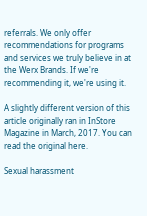referrals. We only offer recommendations for programs and services we truly believe in at the Werx Brands. If we're recommending it, we're using it.

A slightly different version of this article originally ran in InStore Magazine in March, 2017. You can read the original here.

Sexual harassment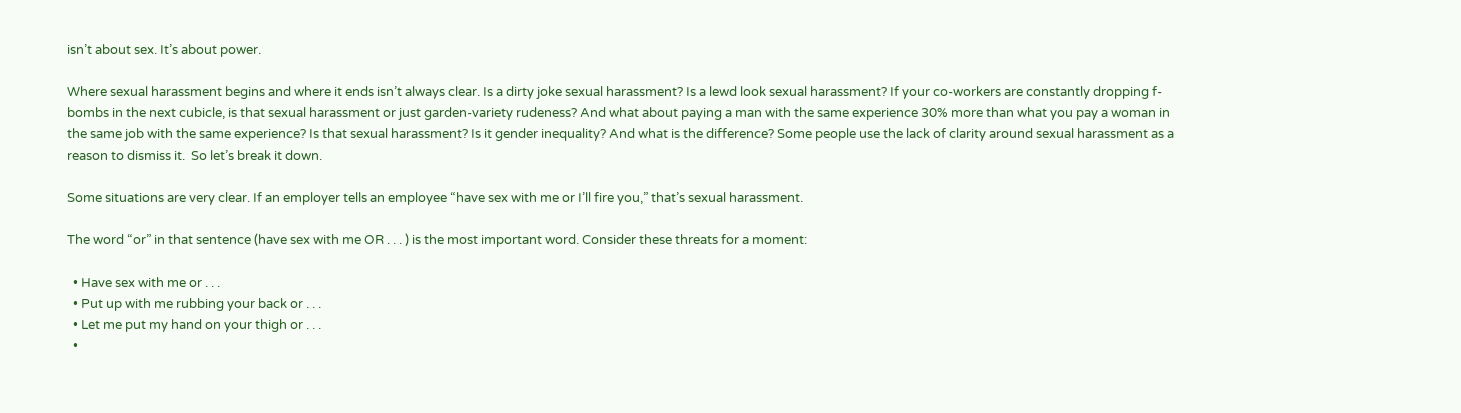isn’t about sex. It’s about power.

Where sexual harassment begins and where it ends isn’t always clear. Is a dirty joke sexual harassment? Is a lewd look sexual harassment? If your co-workers are constantly dropping f-bombs in the next cubicle, is that sexual harassment or just garden-variety rudeness? And what about paying a man with the same experience 30% more than what you pay a woman in the same job with the same experience? Is that sexual harassment? Is it gender inequality? And what is the difference? Some people use the lack of clarity around sexual harassment as a reason to dismiss it.  So let’s break it down.

Some situations are very clear. If an employer tells an employee “have sex with me or I’ll fire you,” that’s sexual harassment.

The word “or” in that sentence (have sex with me OR . . . ) is the most important word. Consider these threats for a moment:

  • Have sex with me or . . .
  • Put up with me rubbing your back or . . .
  • Let me put my hand on your thigh or . . .
  •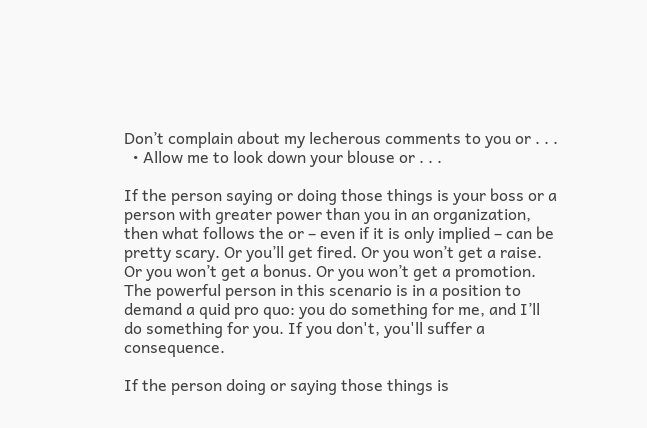Don’t complain about my lecherous comments to you or . . .
  • Allow me to look down your blouse or . . .

If the person saying or doing those things is your boss or a person with greater power than you in an organization, then what follows the or – even if it is only implied – can be pretty scary. Or you’ll get fired. Or you won’t get a raise. Or you won’t get a bonus. Or you won’t get a promotion. The powerful person in this scenario is in a position to demand a quid pro quo: you do something for me, and I’ll do something for you. If you don't, you'll suffer a consequence.

If the person doing or saying those things is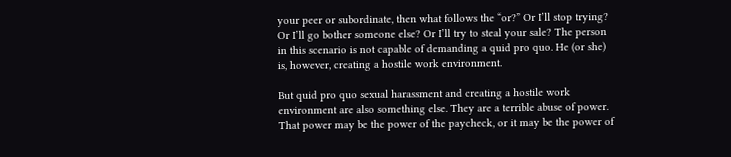your peer or subordinate, then what follows the “or?” Or I’ll stop trying? Or I’ll go bother someone else? Or I’ll try to steal your sale? The person in this scenario is not capable of demanding a quid pro quo. He (or she) is, however, creating a hostile work environment.

But quid pro quo sexual harassment and creating a hostile work environment are also something else. They are a terrible abuse of power. That power may be the power of the paycheck, or it may be the power of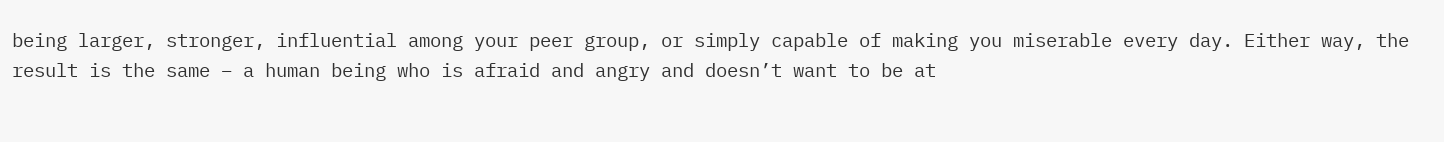being larger, stronger, influential among your peer group, or simply capable of making you miserable every day. Either way, the result is the same – a human being who is afraid and angry and doesn’t want to be at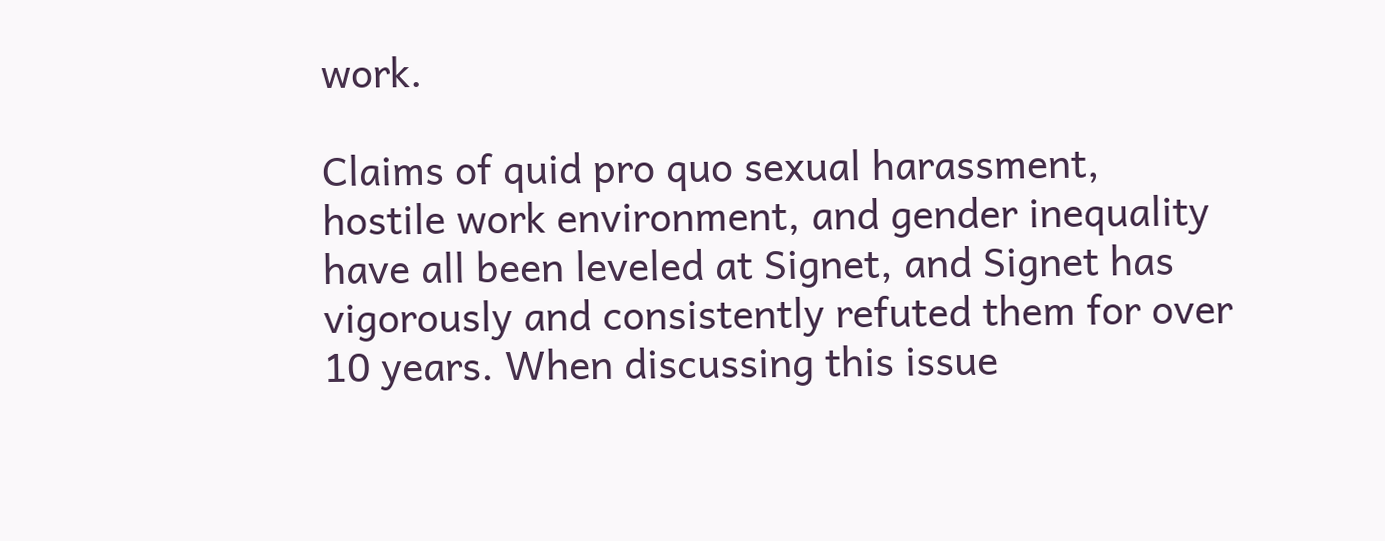work.

Claims of quid pro quo sexual harassment, hostile work environment, and gender inequality have all been leveled at Signet, and Signet has vigorously and consistently refuted them for over 10 years. When discussing this issue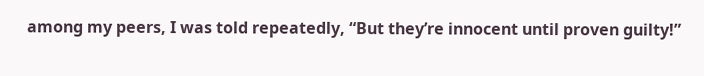among my peers, I was told repeatedly, “But they’re innocent until proven guilty!”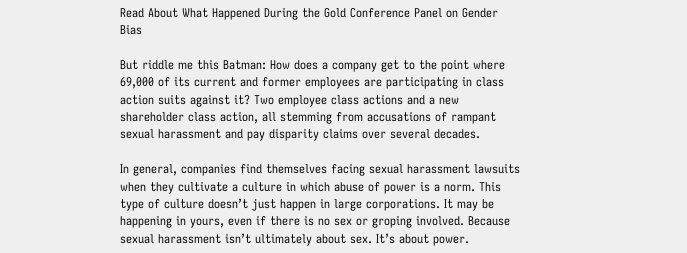Read About What Happened During the Gold Conference Panel on Gender Bias

But riddle me this Batman: How does a company get to the point where 69,000 of its current and former employees are participating in class action suits against it? Two employee class actions and a new shareholder class action, all stemming from accusations of rampant sexual harassment and pay disparity claims over several decades.

In general, companies find themselves facing sexual harassment lawsuits when they cultivate a culture in which abuse of power is a norm. This type of culture doesn’t just happen in large corporations. It may be happening in yours, even if there is no sex or groping involved. Because sexual harassment isn’t ultimately about sex. It’s about power.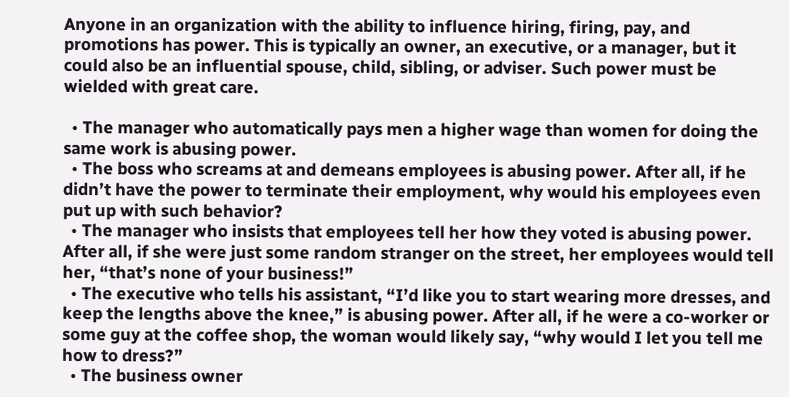Anyone in an organization with the ability to influence hiring, firing, pay, and promotions has power. This is typically an owner, an executive, or a manager, but it could also be an influential spouse, child, sibling, or adviser. Such power must be wielded with great care.

  • The manager who automatically pays men a higher wage than women for doing the same work is abusing power.
  • The boss who screams at and demeans employees is abusing power. After all, if he didn’t have the power to terminate their employment, why would his employees even put up with such behavior?
  • The manager who insists that employees tell her how they voted is abusing power. After all, if she were just some random stranger on the street, her employees would tell her, “that’s none of your business!”
  • The executive who tells his assistant, “I’d like you to start wearing more dresses, and keep the lengths above the knee,” is abusing power. After all, if he were a co-worker or some guy at the coffee shop, the woman would likely say, “why would I let you tell me how to dress?”
  • The business owner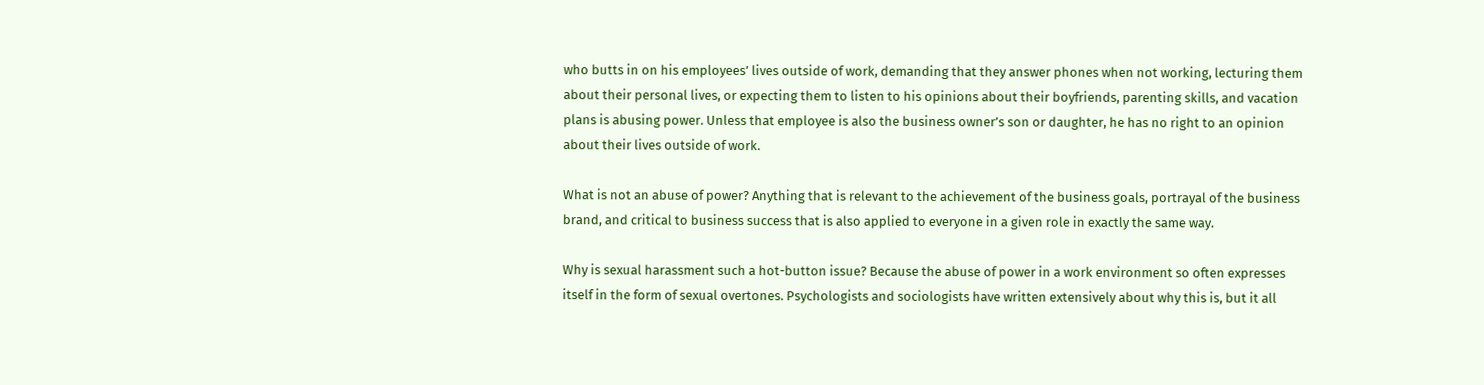who butts in on his employees’ lives outside of work, demanding that they answer phones when not working, lecturing them about their personal lives, or expecting them to listen to his opinions about their boyfriends, parenting skills, and vacation plans is abusing power. Unless that employee is also the business owner’s son or daughter, he has no right to an opinion about their lives outside of work.

What is not an abuse of power? Anything that is relevant to the achievement of the business goals, portrayal of the business brand, and critical to business success that is also applied to everyone in a given role in exactly the same way.

Why is sexual harassment such a hot-button issue? Because the abuse of power in a work environment so often expresses itself in the form of sexual overtones. Psychologists and sociologists have written extensively about why this is, but it all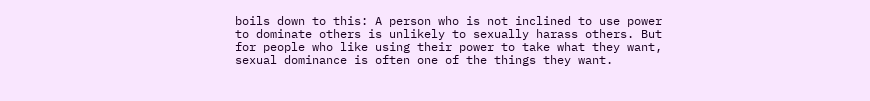boils down to this: A person who is not inclined to use power to dominate others is unlikely to sexually harass others. But for people who like using their power to take what they want, sexual dominance is often one of the things they want.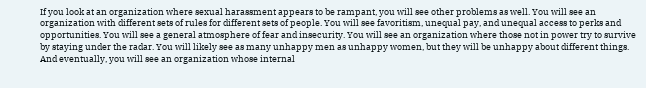If you look at an organization where sexual harassment appears to be rampant, you will see other problems as well. You will see an organization with different sets of rules for different sets of people. You will see favoritism, unequal pay, and unequal access to perks and opportunities. You will see a general atmosphere of fear and insecurity. You will see an organization where those not in power try to survive by staying under the radar. You will likely see as many unhappy men as unhappy women, but they will be unhappy about different things. And eventually, you will see an organization whose internal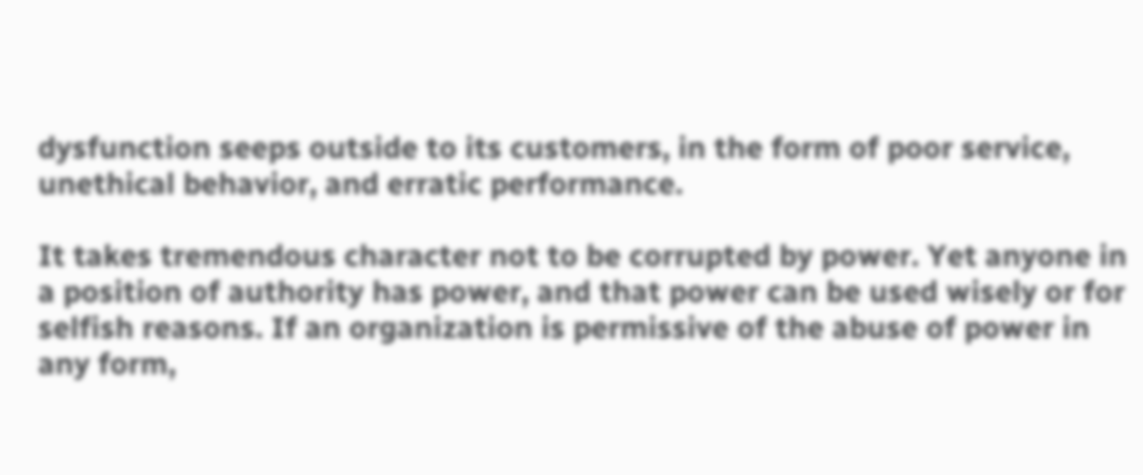dysfunction seeps outside to its customers, in the form of poor service, unethical behavior, and erratic performance.

It takes tremendous character not to be corrupted by power. Yet anyone in a position of authority has power, and that power can be used wisely or for selfish reasons. If an organization is permissive of the abuse of power in any form,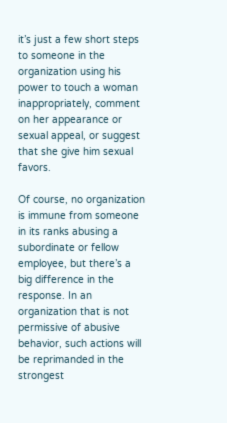it’s just a few short steps to someone in the organization using his power to touch a woman inappropriately, comment on her appearance or sexual appeal, or suggest that she give him sexual favors.

Of course, no organization is immune from someone in its ranks abusing a subordinate or fellow employee, but there’s a big difference in the response. In an organization that is not permissive of abusive behavior, such actions will be reprimanded in the strongest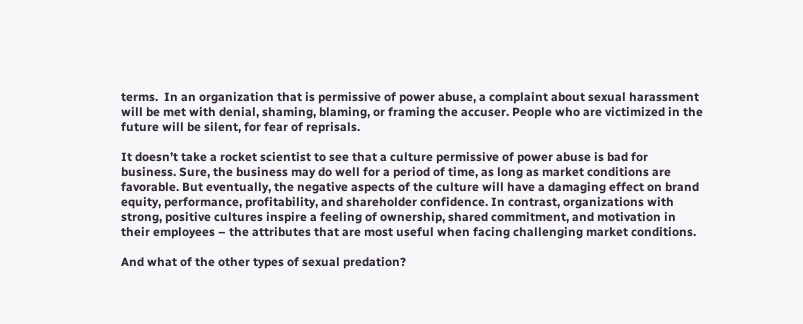terms.  In an organization that is permissive of power abuse, a complaint about sexual harassment will be met with denial, shaming, blaming, or framing the accuser. People who are victimized in the future will be silent, for fear of reprisals.

It doesn’t take a rocket scientist to see that a culture permissive of power abuse is bad for business. Sure, the business may do well for a period of time, as long as market conditions are favorable. But eventually, the negative aspects of the culture will have a damaging effect on brand equity, performance, profitability, and shareholder confidence. In contrast, organizations with strong, positive cultures inspire a feeling of ownership, shared commitment, and motivation in their employees – the attributes that are most useful when facing challenging market conditions.

And what of the other types of sexual predation?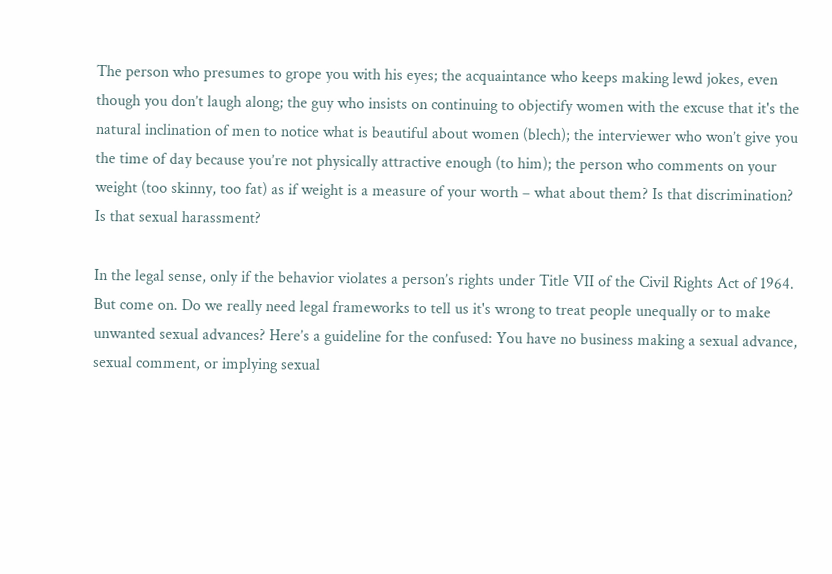The person who presumes to grope you with his eyes; the acquaintance who keeps making lewd jokes, even though you don’t laugh along; the guy who insists on continuing to objectify women with the excuse that it's the natural inclination of men to notice what is beautiful about women (blech); the interviewer who won’t give you the time of day because you’re not physically attractive enough (to him); the person who comments on your weight (too skinny, too fat) as if weight is a measure of your worth – what about them? Is that discrimination? Is that sexual harassment?

In the legal sense, only if the behavior violates a person’s rights under Title VII of the Civil Rights Act of 1964. But come on. Do we really need legal frameworks to tell us it's wrong to treat people unequally or to make unwanted sexual advances? Here’s a guideline for the confused: You have no business making a sexual advance, sexual comment, or implying sexual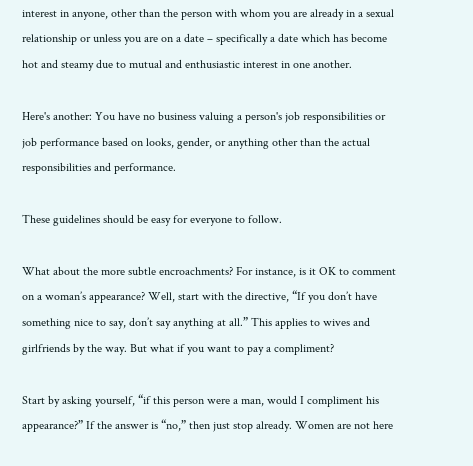interest in anyone, other than the person with whom you are already in a sexual relationship or unless you are on a date – specifically a date which has become hot and steamy due to mutual and enthusiastic interest in one another.

Here's another: You have no business valuing a person's job responsibilities or job performance based on looks, gender, or anything other than the actual responsibilities and performance.

These guidelines should be easy for everyone to follow.

What about the more subtle encroachments? For instance, is it OK to comment on a woman’s appearance? Well, start with the directive, “If you don’t have something nice to say, don’t say anything at all.” This applies to wives and girlfriends by the way. But what if you want to pay a compliment?

Start by asking yourself, “if this person were a man, would I compliment his appearance?” If the answer is “no,” then just stop already. Women are not here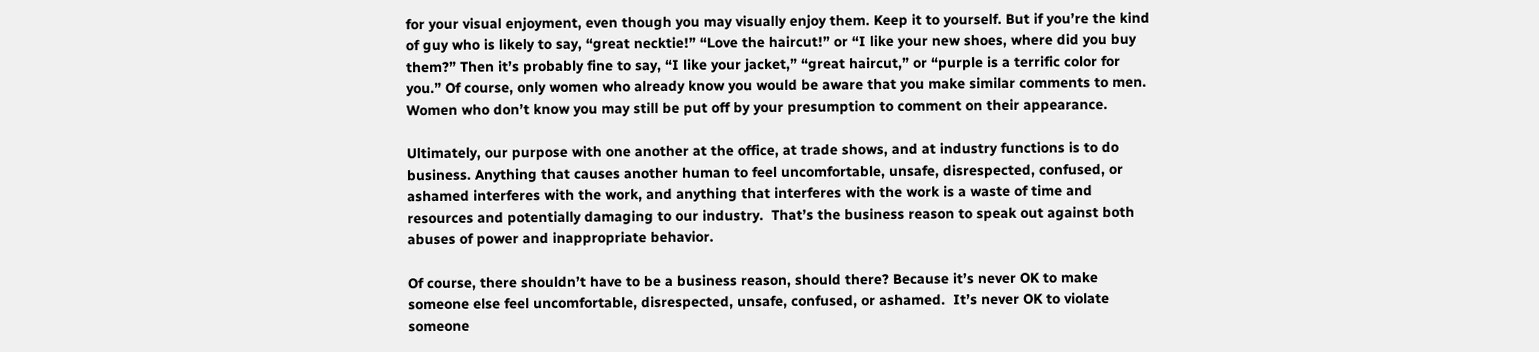for your visual enjoyment, even though you may visually enjoy them. Keep it to yourself. But if you’re the kind of guy who is likely to say, “great necktie!” “Love the haircut!” or “I like your new shoes, where did you buy them?” Then it’s probably fine to say, “I like your jacket,” “great haircut,” or “purple is a terrific color for you.” Of course, only women who already know you would be aware that you make similar comments to men. Women who don’t know you may still be put off by your presumption to comment on their appearance.

Ultimately, our purpose with one another at the office, at trade shows, and at industry functions is to do business. Anything that causes another human to feel uncomfortable, unsafe, disrespected, confused, or ashamed interferes with the work, and anything that interferes with the work is a waste of time and resources and potentially damaging to our industry.  That’s the business reason to speak out against both abuses of power and inappropriate behavior.

Of course, there shouldn’t have to be a business reason, should there? Because it’s never OK to make someone else feel uncomfortable, disrespected, unsafe, confused, or ashamed.  It’s never OK to violate someone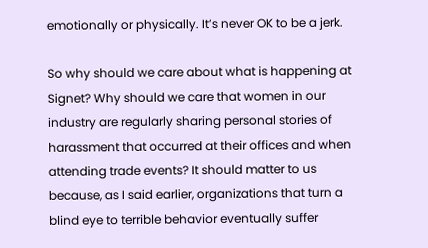emotionally or physically. It’s never OK to be a jerk.

So why should we care about what is happening at Signet? Why should we care that women in our industry are regularly sharing personal stories of harassment that occurred at their offices and when attending trade events? It should matter to us because, as I said earlier, organizations that turn a blind eye to terrible behavior eventually suffer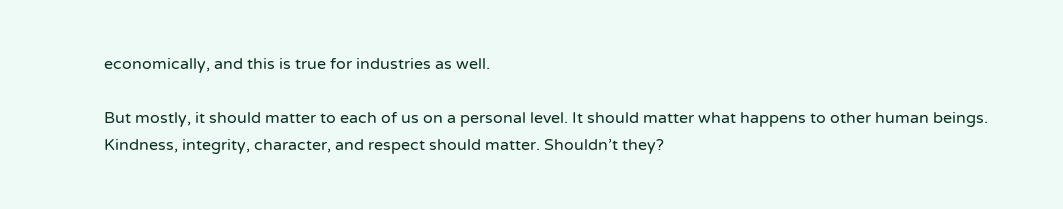economically, and this is true for industries as well.

But mostly, it should matter to each of us on a personal level. It should matter what happens to other human beings.  Kindness, integrity, character, and respect should matter. Shouldn’t they?